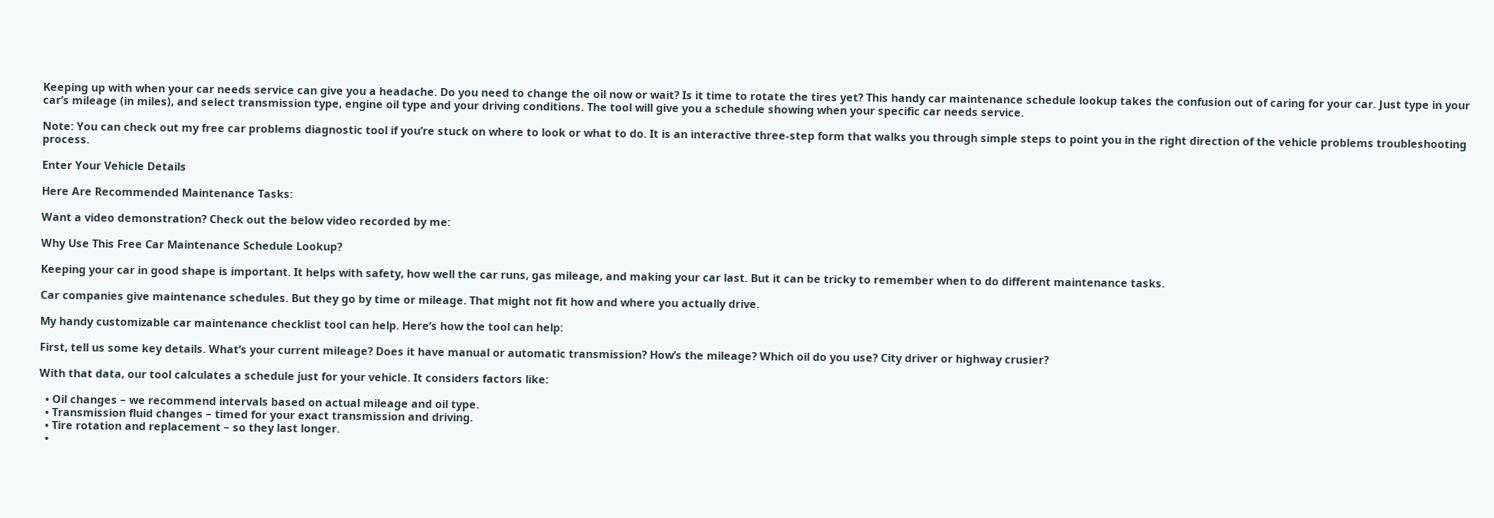Keeping up with when your car needs service can give you a headache. Do you need to change the oil now or wait? Is it time to rotate the tires yet? This handy car maintenance schedule lookup takes the confusion out of caring for your car. Just type in your car’s mileage (in miles), and select transmission type, engine oil type and your driving conditions. The tool will give you a schedule showing when your specific car needs service.

Note: You can check out my free car problems diagnostic tool if you’re stuck on where to look or what to do. It is an interactive three-step form that walks you through simple steps to point you in the right direction of the vehicle problems troubleshooting process.

Enter Your Vehicle Details

Here Are Recommended Maintenance Tasks:

Want a video demonstration? Check out the below video recorded by me:

Why Use This Free Car Maintenance Schedule Lookup?

Keeping your car in good shape is important. It helps with safety, how well the car runs, gas mileage, and making your car last. But it can be tricky to remember when to do different maintenance tasks.

Car companies give maintenance schedules. But they go by time or mileage. That might not fit how and where you actually drive.

My handy customizable car maintenance checklist tool can help. Here’s how the tool can help:

First, tell us some key details. What’s your current mileage? Does it have manual or automatic transmission? How’s the mileage? Which oil do you use? City driver or highway crusier?

With that data, our tool calculates a schedule just for your vehicle. It considers factors like:

  • Oil changes – we recommend intervals based on actual mileage and oil type.
  • Transmission fluid changes – timed for your exact transmission and driving.
  • Tire rotation and replacement – so they last longer.
  •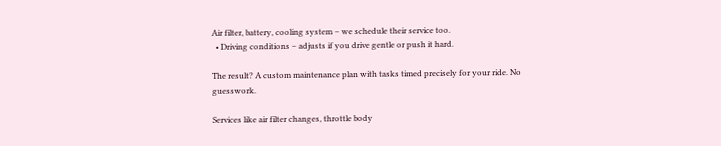Air filter, battery, cooling system – we schedule their service too.
  • Driving conditions – adjusts if you drive gentle or push it hard.

The result? A custom maintenance plan with tasks timed precisely for your ride. No guesswork.

Services like air filter changes, throttle body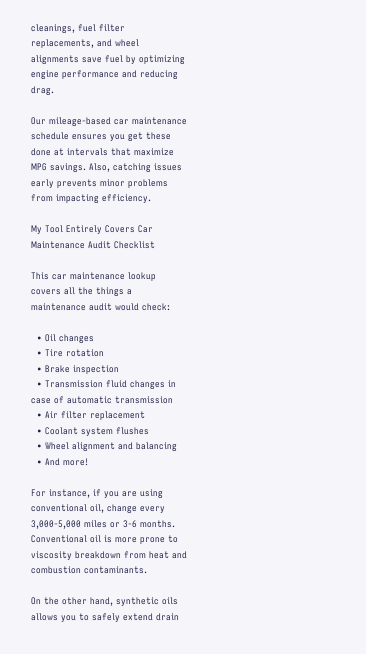cleanings, fuel filter replacements, and wheel alignments save fuel by optimizing engine performance and reducing drag.

Our mileage-based car maintenance schedule ensures you get these done at intervals that maximize MPG savings. Also, catching issues early prevents minor problems from impacting efficiency.

My Tool Entirely Covers Car Maintenance Audit Checklist

This car maintenance lookup covers all the things a maintenance audit would check:

  • Oil changes
  • Tire rotation
  • Brake inspection
  • Transmission fluid changes in case of automatic transmission
  • Air filter replacement
  • Coolant system flushes
  • Wheel alignment and balancing
  • And more!

For instance, if you are using conventional oil, change every 3,000-5,000 miles or 3-6 months. Conventional oil is more prone to viscosity breakdown from heat and combustion contaminants.

On the other hand, synthetic oils allows you to safely extend drain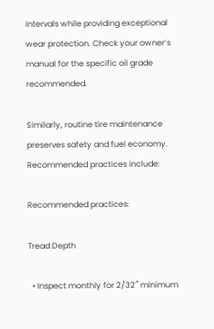intervals while providing exceptional wear protection. Check your owner’s manual for the specific oil grade recommended.

Similarly, routine tire maintenance preserves safety and fuel economy. Recommended practices include:

Recommended practices:

Tread Depth

  • Inspect monthly for 2/32″ minimum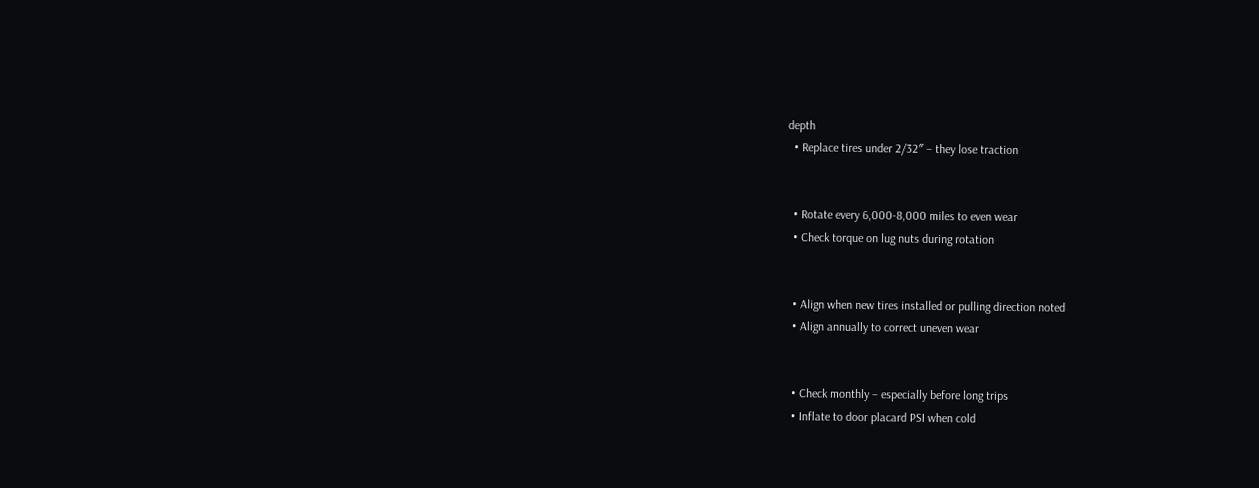depth
  • Replace tires under 2/32″ – they lose traction


  • Rotate every 6,000-8,000 miles to even wear
  • Check torque on lug nuts during rotation


  • Align when new tires installed or pulling direction noted
  • Align annually to correct uneven wear


  • Check monthly – especially before long trips
  • Inflate to door placard PSI when cold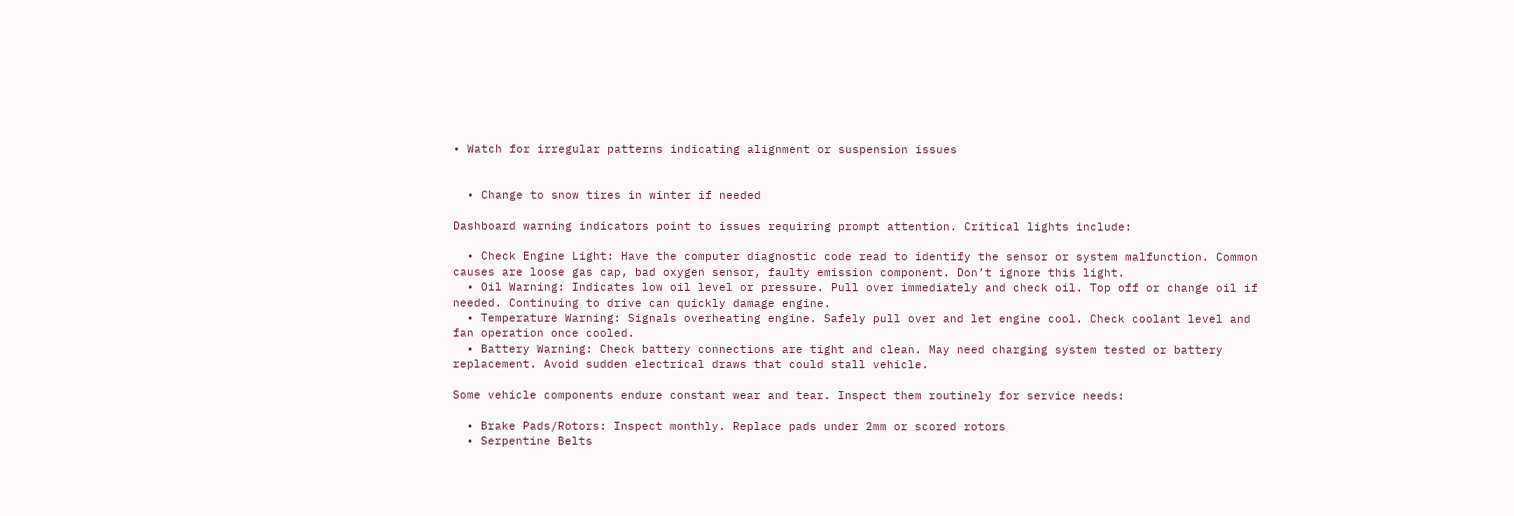• Watch for irregular patterns indicating alignment or suspension issues


  • Change to snow tires in winter if needed

Dashboard warning indicators point to issues requiring prompt attention. Critical lights include:

  • Check Engine Light: Have the computer diagnostic code read to identify the sensor or system malfunction. Common causes are loose gas cap, bad oxygen sensor, faulty emission component. Don’t ignore this light.
  • Oil Warning: Indicates low oil level or pressure. Pull over immediately and check oil. Top off or change oil if needed. Continuing to drive can quickly damage engine.
  • Temperature Warning: Signals overheating engine. Safely pull over and let engine cool. Check coolant level and fan operation once cooled.
  • Battery Warning: Check battery connections are tight and clean. May need charging system tested or battery replacement. Avoid sudden electrical draws that could stall vehicle.

Some vehicle components endure constant wear and tear. Inspect them routinely for service needs:

  • Brake Pads/Rotors: Inspect monthly. Replace pads under 2mm or scored rotors
  • Serpentine Belts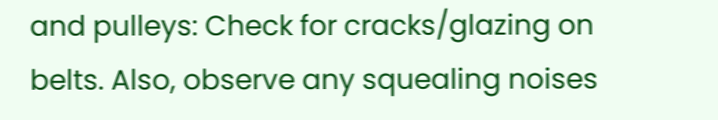and pulleys: Check for cracks/glazing on belts. Also, observe any squealing noises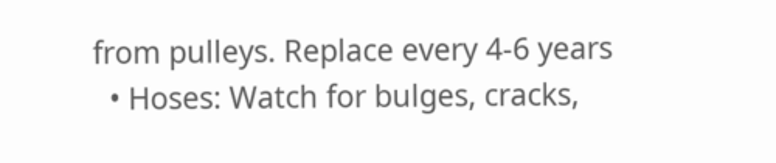from pulleys. Replace every 4-6 years
  • Hoses: Watch for bulges, cracks,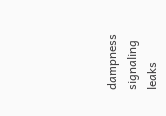dampness signaling leaks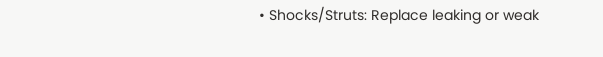• Shocks/Struts: Replace leaking or weak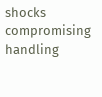shocks compromising handling